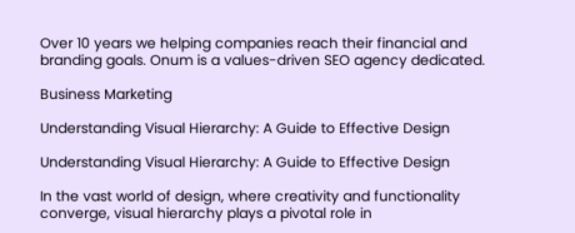Over 10 years we helping companies reach their financial and branding goals. Onum is a values-driven SEO agency dedicated.

Business Marketing

Understanding Visual Hierarchy: A Guide to Effective Design

Understanding Visual Hierarchy: A Guide to Effective Design

In the vast world of design, where creativity and functionality converge, visual hierarchy plays a pivotal role in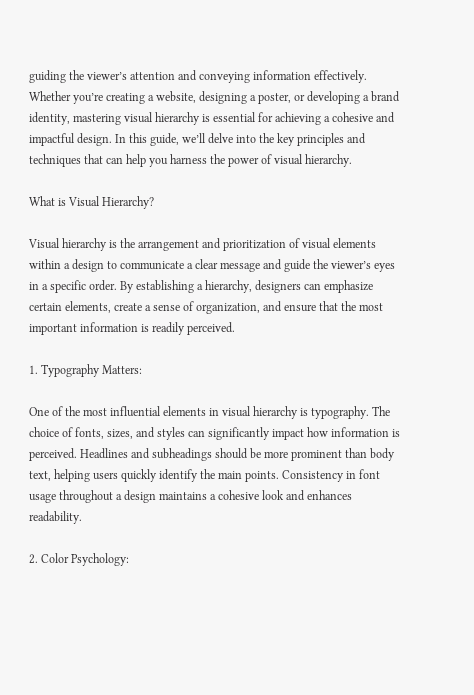guiding the viewer’s attention and conveying information effectively. Whether you’re creating a website, designing a poster, or developing a brand identity, mastering visual hierarchy is essential for achieving a cohesive and impactful design. In this guide, we’ll delve into the key principles and techniques that can help you harness the power of visual hierarchy.

What is Visual Hierarchy?

Visual hierarchy is the arrangement and prioritization of visual elements within a design to communicate a clear message and guide the viewer’s eyes in a specific order. By establishing a hierarchy, designers can emphasize certain elements, create a sense of organization, and ensure that the most important information is readily perceived.

1. Typography Matters:

One of the most influential elements in visual hierarchy is typography. The choice of fonts, sizes, and styles can significantly impact how information is perceived. Headlines and subheadings should be more prominent than body text, helping users quickly identify the main points. Consistency in font usage throughout a design maintains a cohesive look and enhances readability.

2. Color Psychology: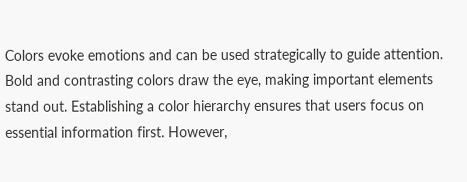Colors evoke emotions and can be used strategically to guide attention. Bold and contrasting colors draw the eye, making important elements stand out. Establishing a color hierarchy ensures that users focus on essential information first. However,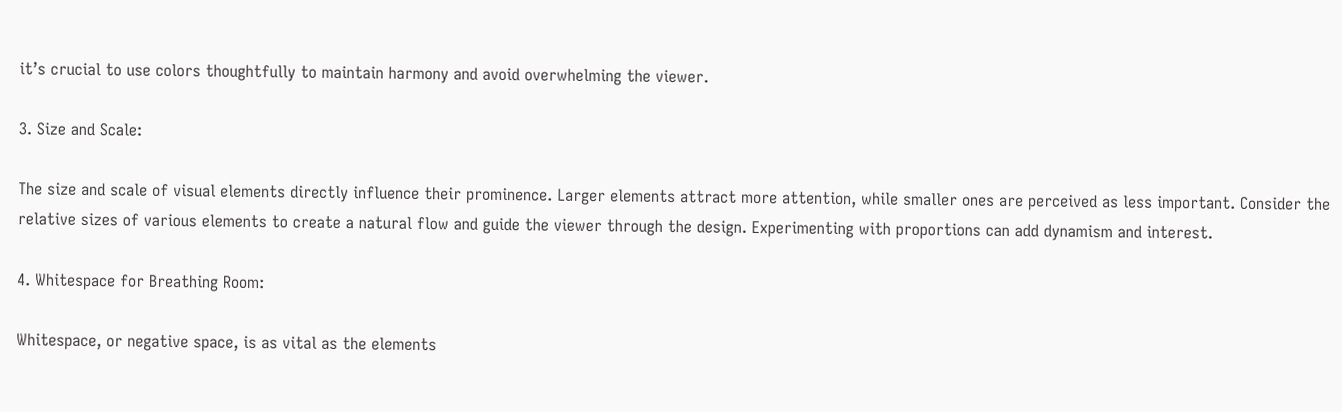it’s crucial to use colors thoughtfully to maintain harmony and avoid overwhelming the viewer.

3. Size and Scale:

The size and scale of visual elements directly influence their prominence. Larger elements attract more attention, while smaller ones are perceived as less important. Consider the relative sizes of various elements to create a natural flow and guide the viewer through the design. Experimenting with proportions can add dynamism and interest.

4. Whitespace for Breathing Room:

Whitespace, or negative space, is as vital as the elements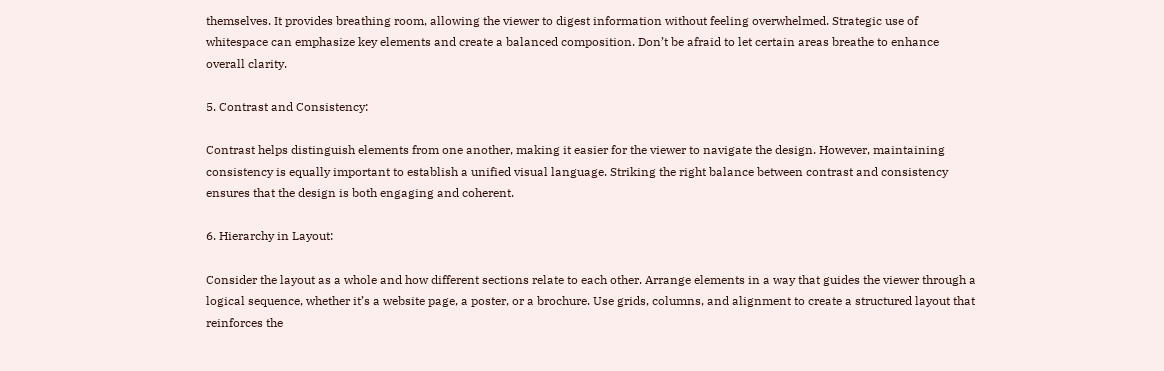themselves. It provides breathing room, allowing the viewer to digest information without feeling overwhelmed. Strategic use of whitespace can emphasize key elements and create a balanced composition. Don’t be afraid to let certain areas breathe to enhance overall clarity.

5. Contrast and Consistency:

Contrast helps distinguish elements from one another, making it easier for the viewer to navigate the design. However, maintaining consistency is equally important to establish a unified visual language. Striking the right balance between contrast and consistency ensures that the design is both engaging and coherent.

6. Hierarchy in Layout:

Consider the layout as a whole and how different sections relate to each other. Arrange elements in a way that guides the viewer through a logical sequence, whether it’s a website page, a poster, or a brochure. Use grids, columns, and alignment to create a structured layout that reinforces the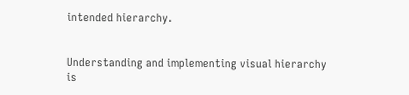intended hierarchy.


Understanding and implementing visual hierarchy is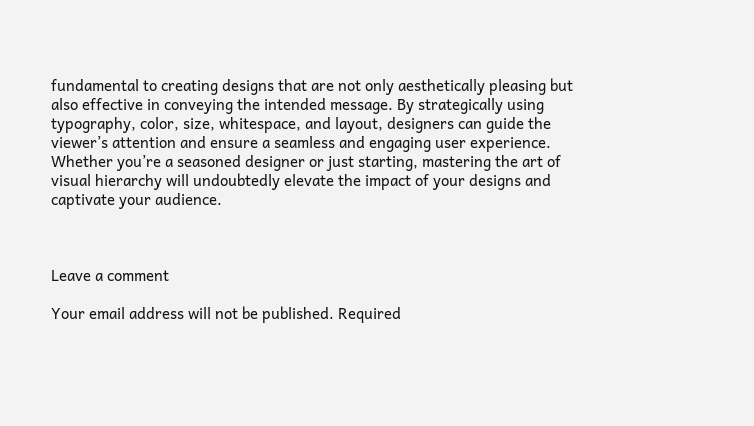fundamental to creating designs that are not only aesthetically pleasing but also effective in conveying the intended message. By strategically using typography, color, size, whitespace, and layout, designers can guide the viewer’s attention and ensure a seamless and engaging user experience. Whether you’re a seasoned designer or just starting, mastering the art of visual hierarchy will undoubtedly elevate the impact of your designs and captivate your audience.



Leave a comment

Your email address will not be published. Required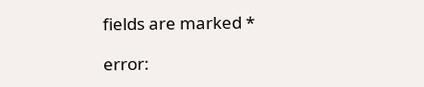fields are marked *

error: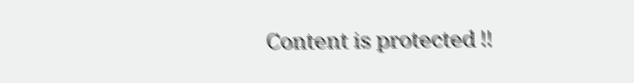Content is protected !!